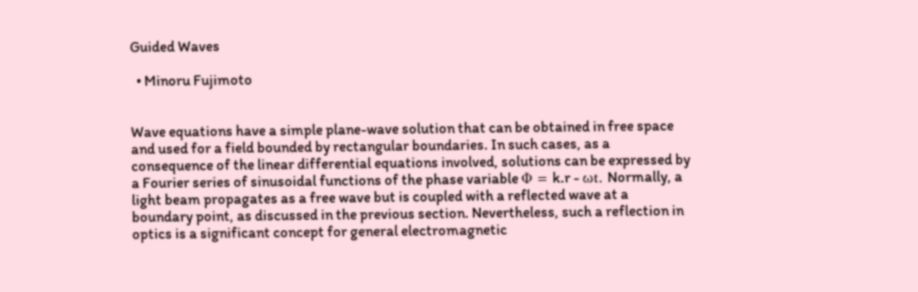Guided Waves

  • Minoru Fujimoto


Wave equations have a simple plane-wave solution that can be obtained in free space and used for a field bounded by rectangular boundaries. In such cases, as a consequence of the linear differential equations involved, solutions can be expressed by a Fourier series of sinusoidal functions of the phase variable Φ = k.r - ωt. Normally, a light beam propagates as a free wave but is coupled with a reflected wave at a boundary point, as discussed in the previous section. Nevertheless, such a reflection in optics is a significant concept for general electromagnetic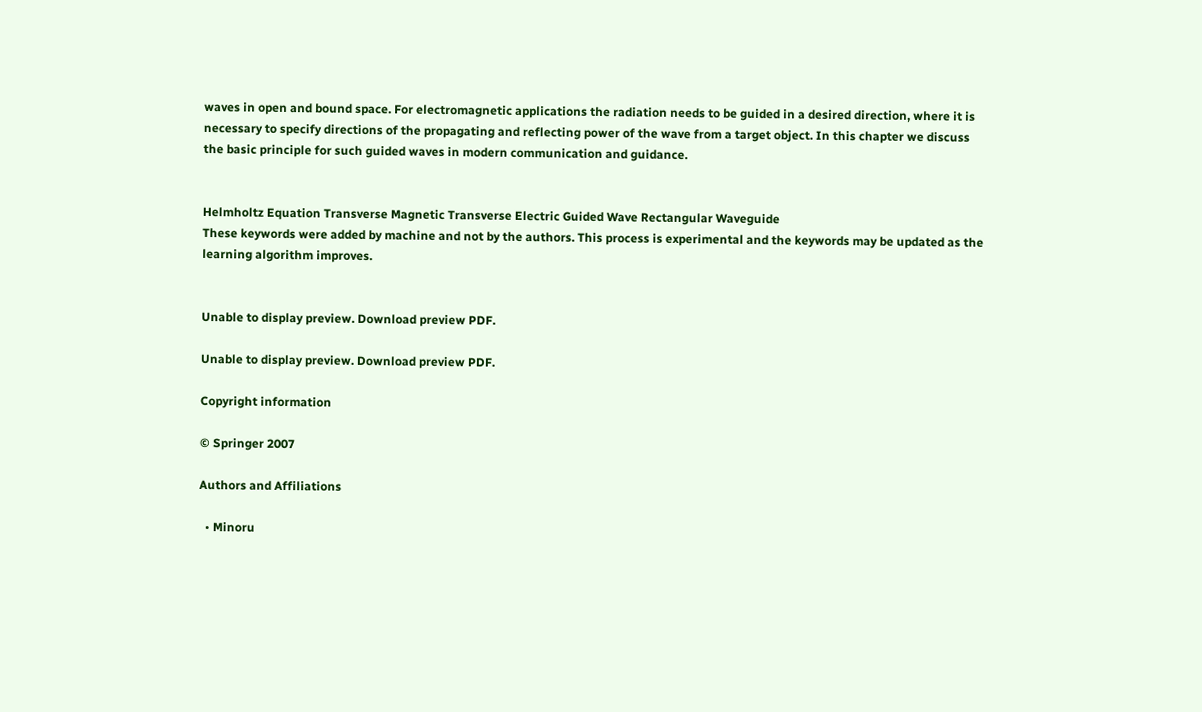waves in open and bound space. For electromagnetic applications the radiation needs to be guided in a desired direction, where it is necessary to specify directions of the propagating and reflecting power of the wave from a target object. In this chapter we discuss the basic principle for such guided waves in modern communication and guidance.


Helmholtz Equation Transverse Magnetic Transverse Electric Guided Wave Rectangular Waveguide
These keywords were added by machine and not by the authors. This process is experimental and the keywords may be updated as the learning algorithm improves.


Unable to display preview. Download preview PDF.

Unable to display preview. Download preview PDF.

Copyright information

© Springer 2007

Authors and Affiliations

  • Minoru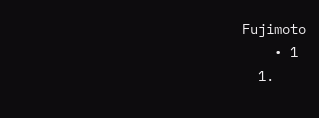Fujimoto
    • 1
  1.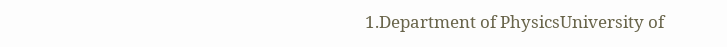1.Department of PhysicsUniversity of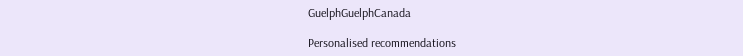GuelphGuelphCanada

Personalised recommendations